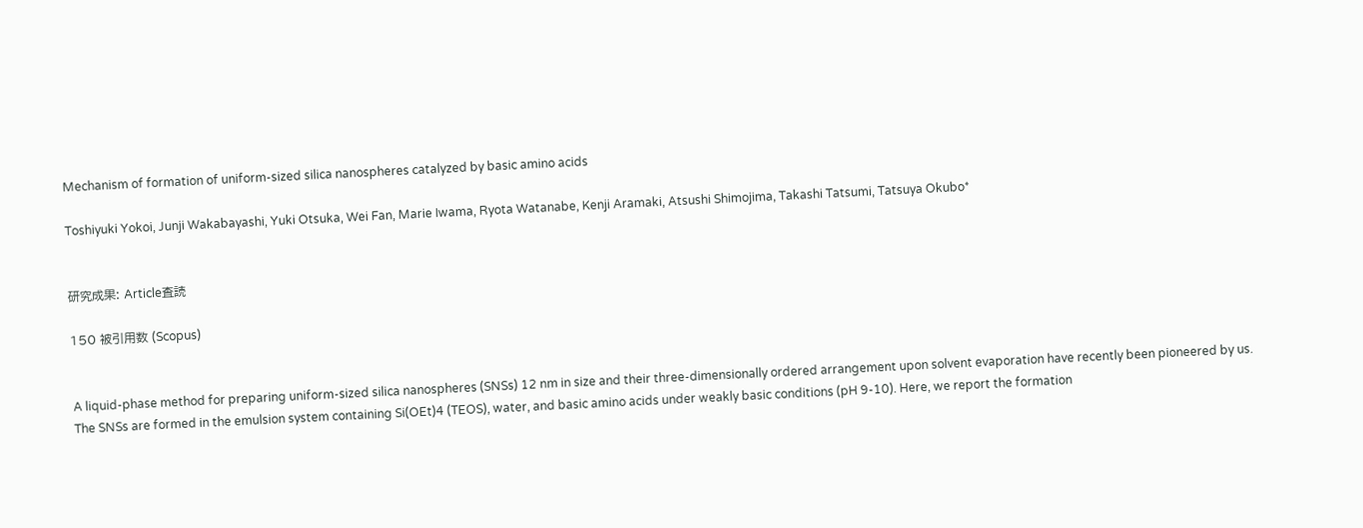Mechanism of formation of uniform-sized silica nanospheres catalyzed by basic amino acids

Toshiyuki Yokoi, Junji Wakabayashi, Yuki Otsuka, Wei Fan, Marie Iwama, Ryota Watanabe, Kenji Aramaki, Atsushi Shimojima, Takashi Tatsumi, Tatsuya Okubo*


研究成果: Article査読

150 被引用数 (Scopus)


A liquid-phase method for preparing uniform-sized silica nanospheres (SNSs) 12 nm in size and their three-dimensionally ordered arrangement upon solvent evaporation have recently been pioneered by us. The SNSs are formed in the emulsion system containing Si(OEt)4 (TEOS), water, and basic amino acids under weakly basic conditions (pH 9-10). Here, we report the formation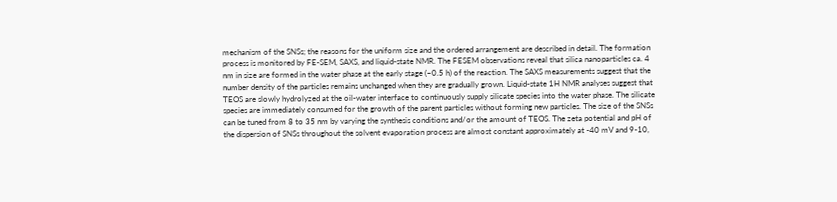mechanism of the SNSs; the reasons for the uniform size and the ordered arrangement are described in detail. The formation process is monitored by FE-SEM, SAXS, and liquid-state NMR. The FESEM observations reveal that silica nanoparticles ca. 4 nm in size are formed in the water phase at the early stage (~0.5 h) of the reaction. The SAXS measurements suggest that the number density of the particles remains unchanged when they are gradually grown. Liquid-state 1H NMR analyses suggest that TEOS are slowly hydrolyzed at the oil-water interface to continuously supply silicate species into the water phase. The silicate species are immediately consumed for the growth of the parent particles without forming new particles. The size of the SNSs can be tuned from 8 to 35 nm by varying the synthesis conditions and/or the amount of TEOS. The zeta potential and pH of the dispersion of SNSs throughout the solvent evaporation process are almost constant approximately at -40 mV and 9-10,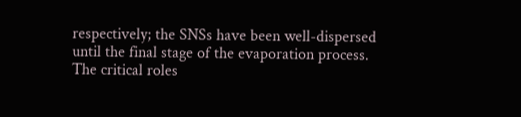respectively; the SNSs have been well-dispersed until the final stage of the evaporation process. The critical roles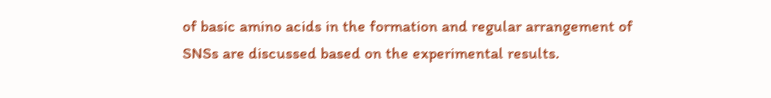of basic amino acids in the formation and regular arrangement of SNSs are discussed based on the experimental results.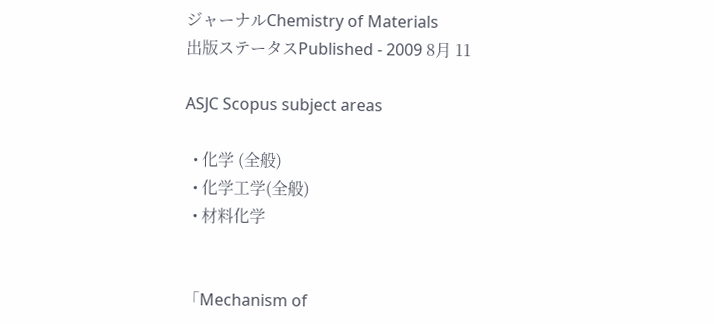ジャーナルChemistry of Materials
出版ステータスPublished - 2009 8月 11

ASJC Scopus subject areas

  • 化学 (全般)
  • 化学工学(全般)
  • 材料化学


「Mechanism of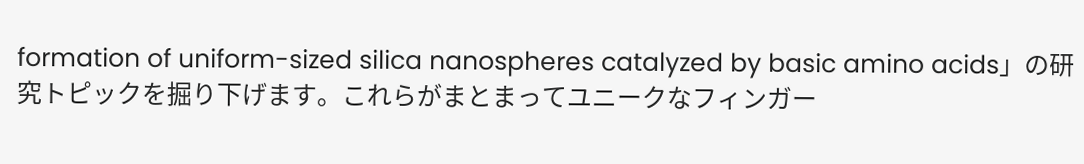formation of uniform-sized silica nanospheres catalyzed by basic amino acids」の研究トピックを掘り下げます。これらがまとまってユニークなフィンガー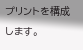プリントを構成します。